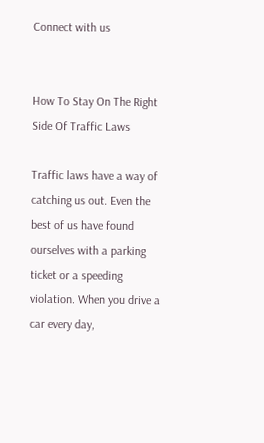Connect with us


How To Stay On The Right Side Of Traffic Laws

Traffic laws have a way of catching us out. Even the best of us have found ourselves with a parking ticket or a speeding violation. When you drive a car every day,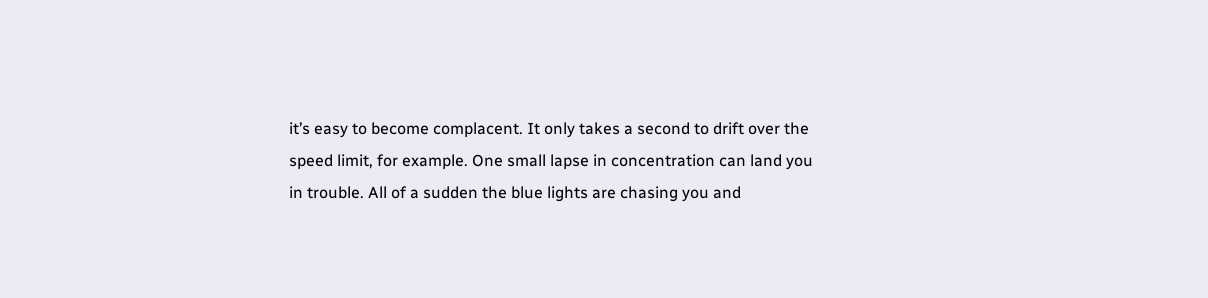it’s easy to become complacent. It only takes a second to drift over the speed limit, for example. One small lapse in concentration can land you in trouble. All of a sudden the blue lights are chasing you and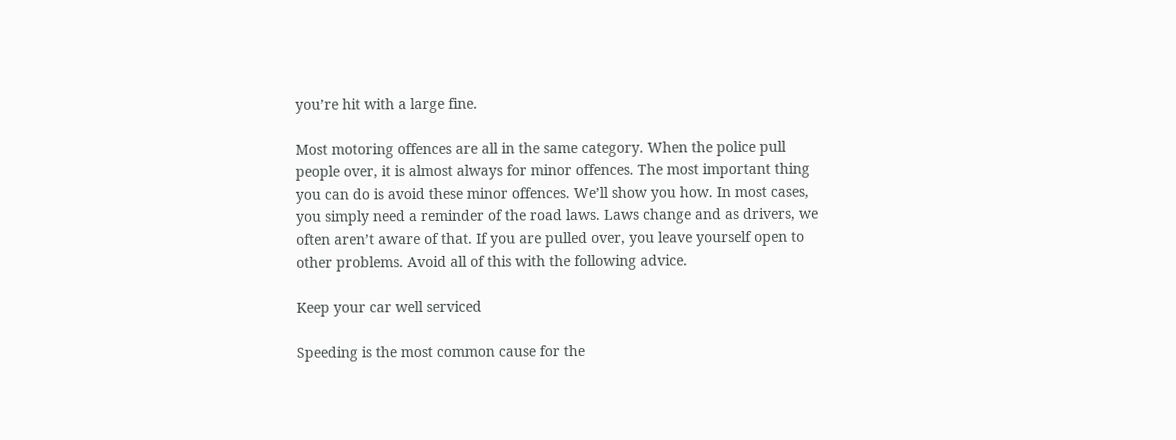you’re hit with a large fine.

Most motoring offences are all in the same category. When the police pull people over, it is almost always for minor offences. The most important thing you can do is avoid these minor offences. We’ll show you how. In most cases, you simply need a reminder of the road laws. Laws change and as drivers, we often aren’t aware of that. If you are pulled over, you leave yourself open to other problems. Avoid all of this with the following advice.

Keep your car well serviced

Speeding is the most common cause for the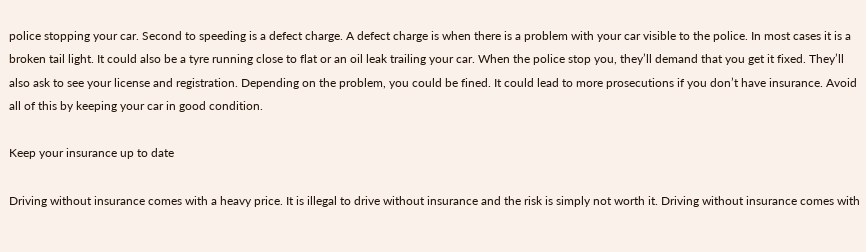police stopping your car. Second to speeding is a defect charge. A defect charge is when there is a problem with your car visible to the police. In most cases it is a broken tail light. It could also be a tyre running close to flat or an oil leak trailing your car. When the police stop you, they’ll demand that you get it fixed. They’ll also ask to see your license and registration. Depending on the problem, you could be fined. It could lead to more prosecutions if you don’t have insurance. Avoid all of this by keeping your car in good condition.

Keep your insurance up to date

Driving without insurance comes with a heavy price. It is illegal to drive without insurance and the risk is simply not worth it. Driving without insurance comes with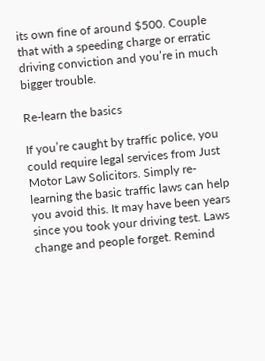its own fine of around $500. Couple that with a speeding charge or erratic driving conviction and you’re in much bigger trouble.

Re-learn the basics

If you’re caught by traffic police, you could require legal services from Just Motor Law Solicitors. Simply re-learning the basic traffic laws can help you avoid this. It may have been years since you took your driving test. Laws change and people forget. Remind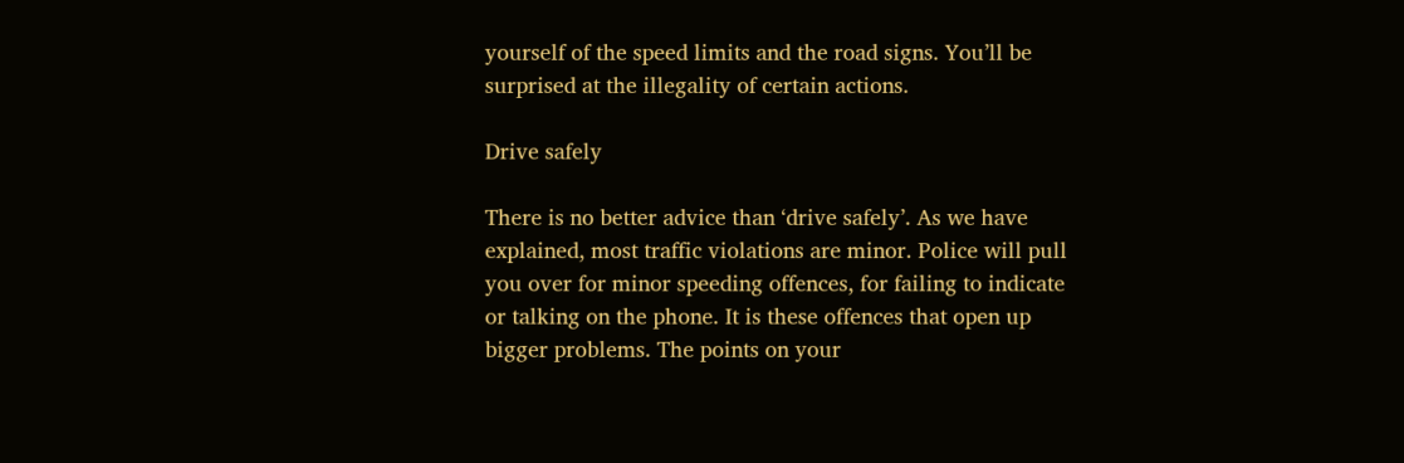yourself of the speed limits and the road signs. You’ll be surprised at the illegality of certain actions.

Drive safely

There is no better advice than ‘drive safely’. As we have explained, most traffic violations are minor. Police will pull you over for minor speeding offences, for failing to indicate or talking on the phone. It is these offences that open up bigger problems. The points on your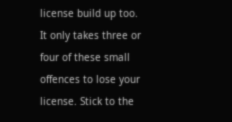license build up too. It only takes three or four of these small offences to lose your license. Stick to the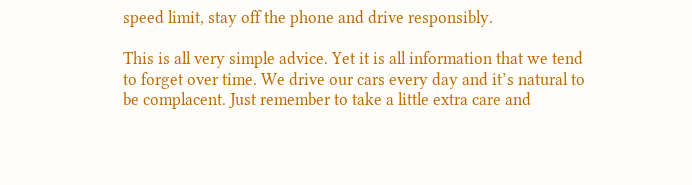speed limit, stay off the phone and drive responsibly.

This is all very simple advice. Yet it is all information that we tend to forget over time. We drive our cars every day and it’s natural to be complacent. Just remember to take a little extra care and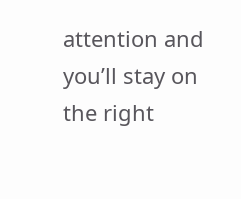attention and you’ll stay on the right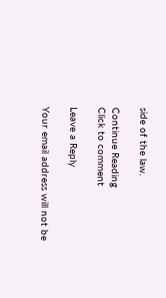side of the law.

Continue Reading
Click to comment

Leave a Reply

Your email address will not be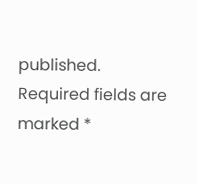published. Required fields are marked *